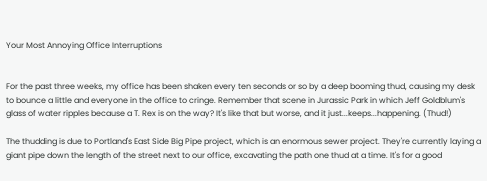Your Most Annoying Office Interruptions


For the past three weeks, my office has been shaken every ten seconds or so by a deep booming thud, causing my desk to bounce a little and everyone in the office to cringe. Remember that scene in Jurassic Park in which Jeff Goldblum's glass of water ripples because a T. Rex is on the way? It's like that but worse, and it just...keeps...happening. (Thud!)

The thudding is due to Portland's East Side Big Pipe project, which is an enormous sewer project. They're currently laying a giant pipe down the length of the street next to our office, excavating the path one thud at a time. It's for a good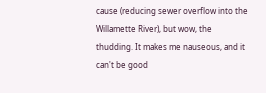cause (reducing sewer overflow into the Willamette River), but wow, the thudding. It makes me nauseous, and it can't be good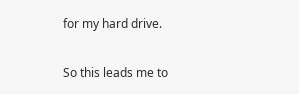for my hard drive.

So this leads me to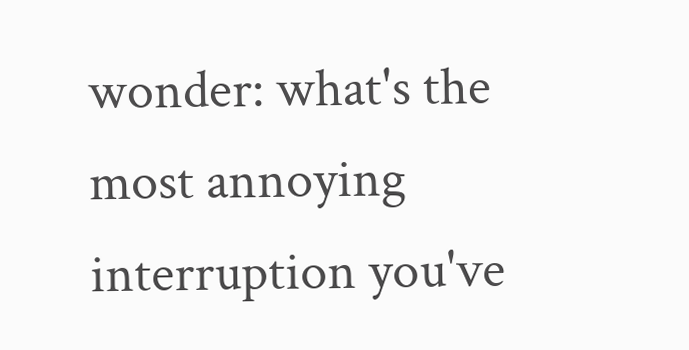wonder: what's the most annoying interruption you've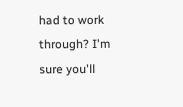had to work through? I'm sure you'll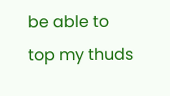be able to top my thuds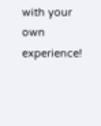with your own experience!